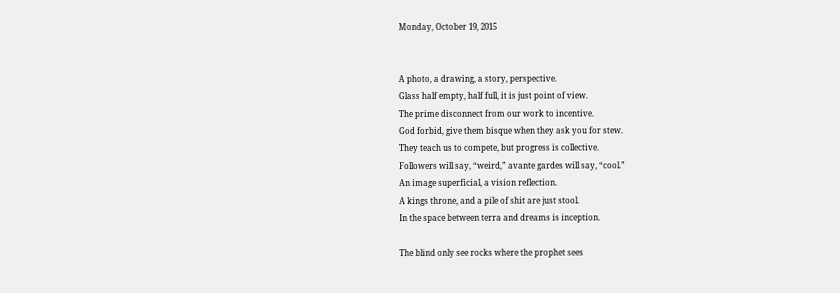Monday, October 19, 2015


A photo, a drawing, a story, perspective.
Glass half empty, half full, it is just point of view.
The prime disconnect from our work to incentive.
God forbid, give them bisque when they ask you for stew.
They teach us to compete, but progress is collective.
Followers will say, “weird,” avante gardes will say, “cool.”
An image superficial, a vision reflection.
A kings throne, and a pile of shit are just stool.
In the space between terra and dreams is inception.

The blind only see rocks where the prophet sees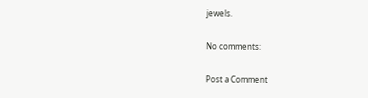jewels.

No comments:

Post a Comment